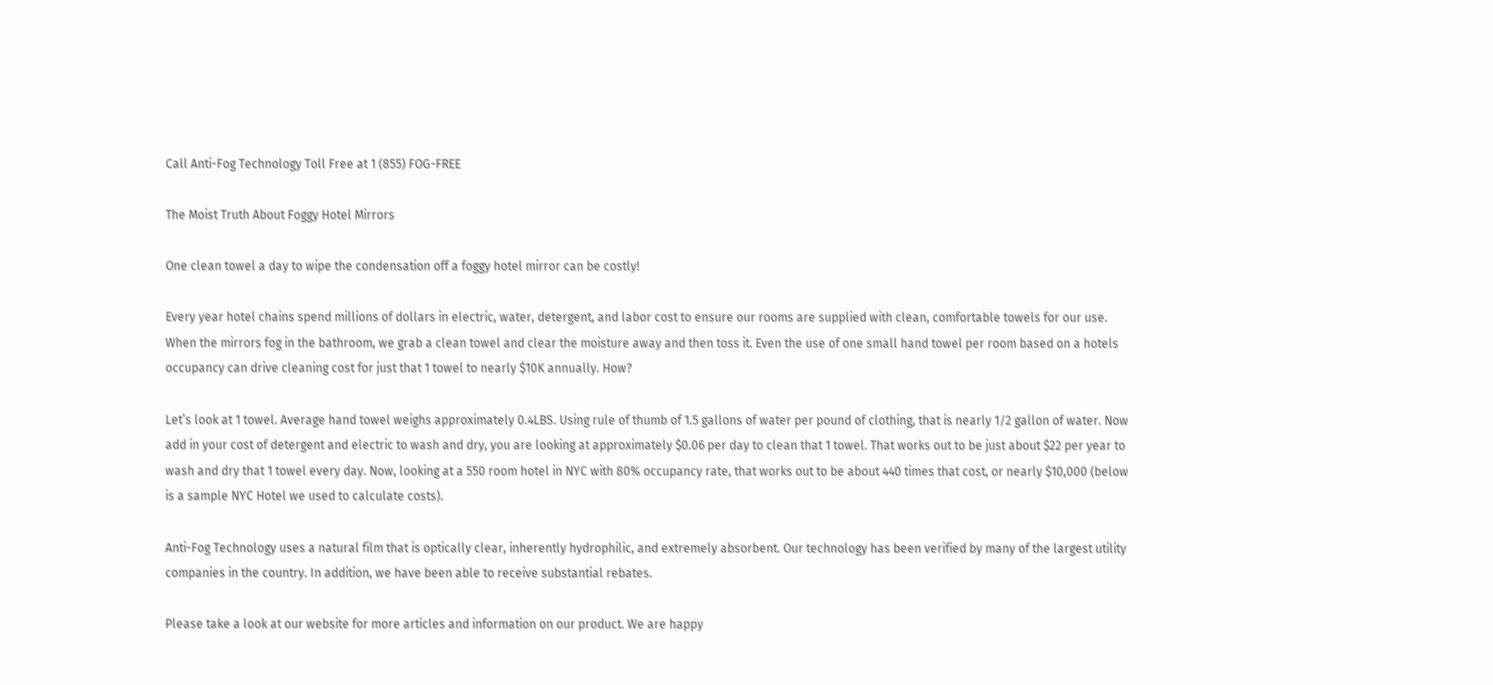Call Anti-Fog Technology Toll Free at 1 (855) FOG-FREE

The Moist Truth About Foggy Hotel Mirrors

One clean towel a day to wipe the condensation off a foggy hotel mirror can be costly!

Every year hotel chains spend millions of dollars in electric, water, detergent, and labor cost to ensure our rooms are supplied with clean, comfortable towels for our use. When the mirrors fog in the bathroom, we grab a clean towel and clear the moisture away and then toss it. Even the use of one small hand towel per room based on a hotels occupancy can drive cleaning cost for just that 1 towel to nearly $10K annually. How?

Let’s look at 1 towel. Average hand towel weighs approximately 0.4LBS. Using rule of thumb of 1.5 gallons of water per pound of clothing, that is nearly 1/2 gallon of water. Now add in your cost of detergent and electric to wash and dry, you are looking at approximately $0.06 per day to clean that 1 towel. That works out to be just about $22 per year to wash and dry that 1 towel every day. Now, looking at a 550 room hotel in NYC with 80% occupancy rate, that works out to be about 440 times that cost, or nearly $10,000 (below is a sample NYC Hotel we used to calculate costs).

Anti-Fog Technology uses a natural film that is optically clear, inherently hydrophilic, and extremely absorbent. Our technology has been verified by many of the largest utility companies in the country. In addition, we have been able to receive substantial rebates.

Please take a look at our website for more articles and information on our product. We are happy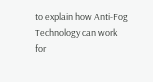to explain how Anti-Fog Technology can work for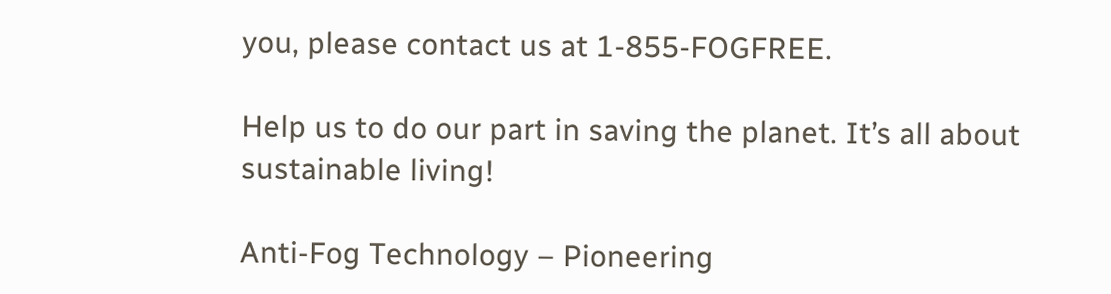you, please contact us at 1-855-FOGFREE.

Help us to do our part in saving the planet. It’s all about sustainable living!

Anti-Fog Technology – Pioneering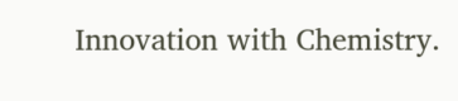Innovation with Chemistry.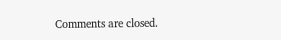Comments are closed.